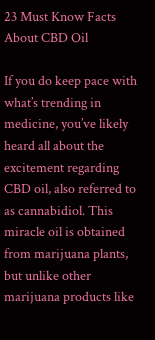23 Must Know Facts About CBD Oil

If you do keep pace with what’s trending in medicine, you’ve likely heard all about the excitement regarding CBD oil, also referred to as cannabidiol. This miracle oil is obtained from marijuana plants, but unlike other marijuana products like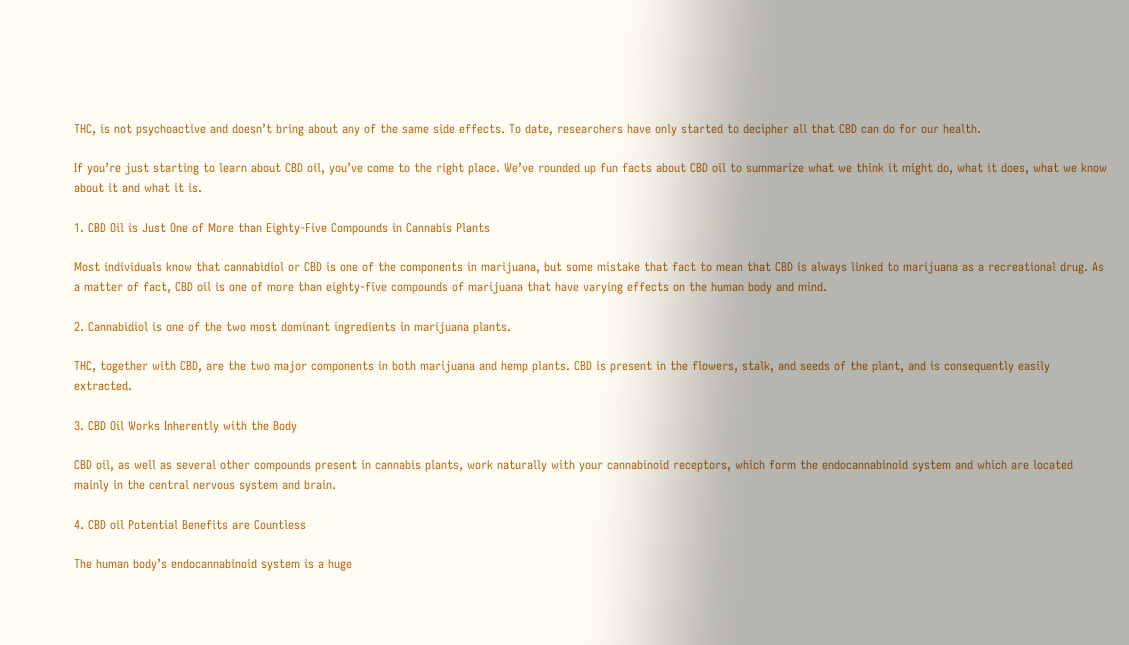THC, is not psychoactive and doesn’t bring about any of the same side effects. To date, researchers have only started to decipher all that CBD can do for our health.

If you’re just starting to learn about CBD oil, you’ve come to the right place. We’ve rounded up fun facts about CBD oil to summarize what we think it might do, what it does, what we know about it and what it is.

1. CBD Oil is Just One of More than Eighty-Five Compounds in Cannabis Plants

Most individuals know that cannabidiol or CBD is one of the components in marijuana, but some mistake that fact to mean that CBD is always linked to marijuana as a recreational drug. As a matter of fact, CBD oil is one of more than eighty-five compounds of marijuana that have varying effects on the human body and mind.

2. Cannabidiol is one of the two most dominant ingredients in marijuana plants.

THC, together with CBD, are the two major components in both marijuana and hemp plants. CBD is present in the flowers, stalk, and seeds of the plant, and is consequently easily extracted.

3. CBD Oil Works Inherently with the Body

CBD oil, as well as several other compounds present in cannabis plants, work naturally with your cannabinoid receptors, which form the endocannabinoid system and which are located mainly in the central nervous system and brain.

4. CBD oil Potential Benefits are Countless

The human body’s endocannabinoid system is a huge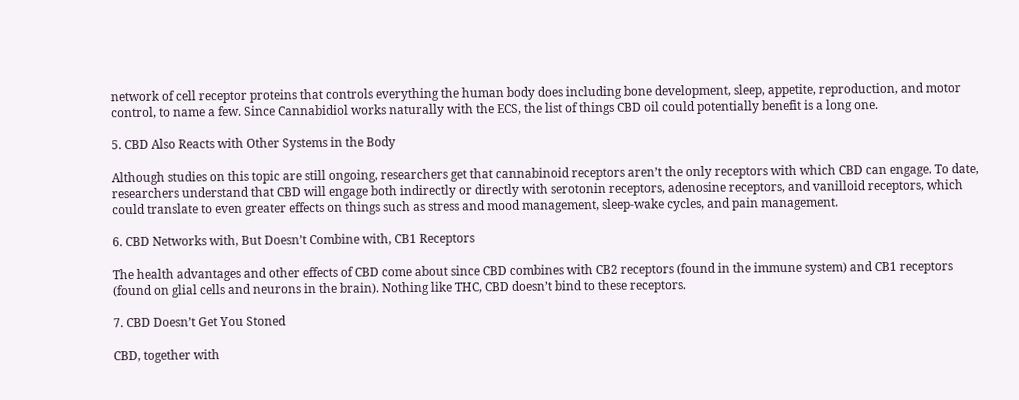network of cell receptor proteins that controls everything the human body does including bone development, sleep, appetite, reproduction, and motor control, to name a few. Since Cannabidiol works naturally with the ECS, the list of things CBD oil could potentially benefit is a long one.

5. CBD Also Reacts with Other Systems in the Body

Although studies on this topic are still ongoing, researchers get that cannabinoid receptors aren’t the only receptors with which CBD can engage. To date, researchers understand that CBD will engage both indirectly or directly with serotonin receptors, adenosine receptors, and vanilloid receptors, which could translate to even greater effects on things such as stress and mood management, sleep-wake cycles, and pain management.

6. CBD Networks with, But Doesn’t Combine with, CB1 Receptors

The health advantages and other effects of CBD come about since CBD combines with CB2 receptors (found in the immune system) and CB1 receptors (found on glial cells and neurons in the brain). Nothing like THC, CBD doesn’t bind to these receptors.

7. CBD Doesn’t Get You Stoned

CBD, together with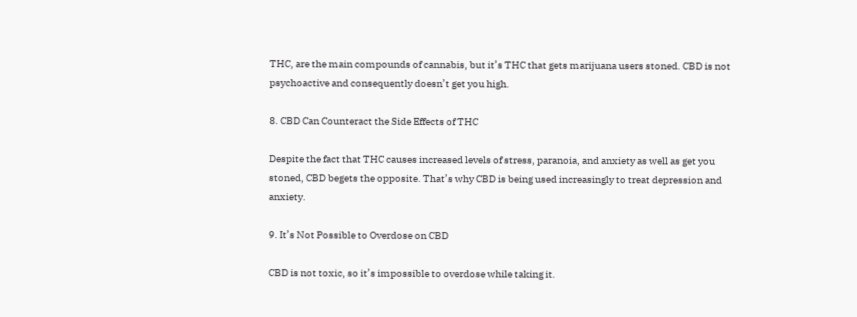THC, are the main compounds of cannabis, but it’s THC that gets marijuana users stoned. CBD is not psychoactive and consequently doesn’t get you high.

8. CBD Can Counteract the Side Effects of THC

Despite the fact that THC causes increased levels of stress, paranoia, and anxiety as well as get you stoned, CBD begets the opposite. That’s why CBD is being used increasingly to treat depression and anxiety.

9. It’s Not Possible to Overdose on CBD

CBD is not toxic, so it’s impossible to overdose while taking it.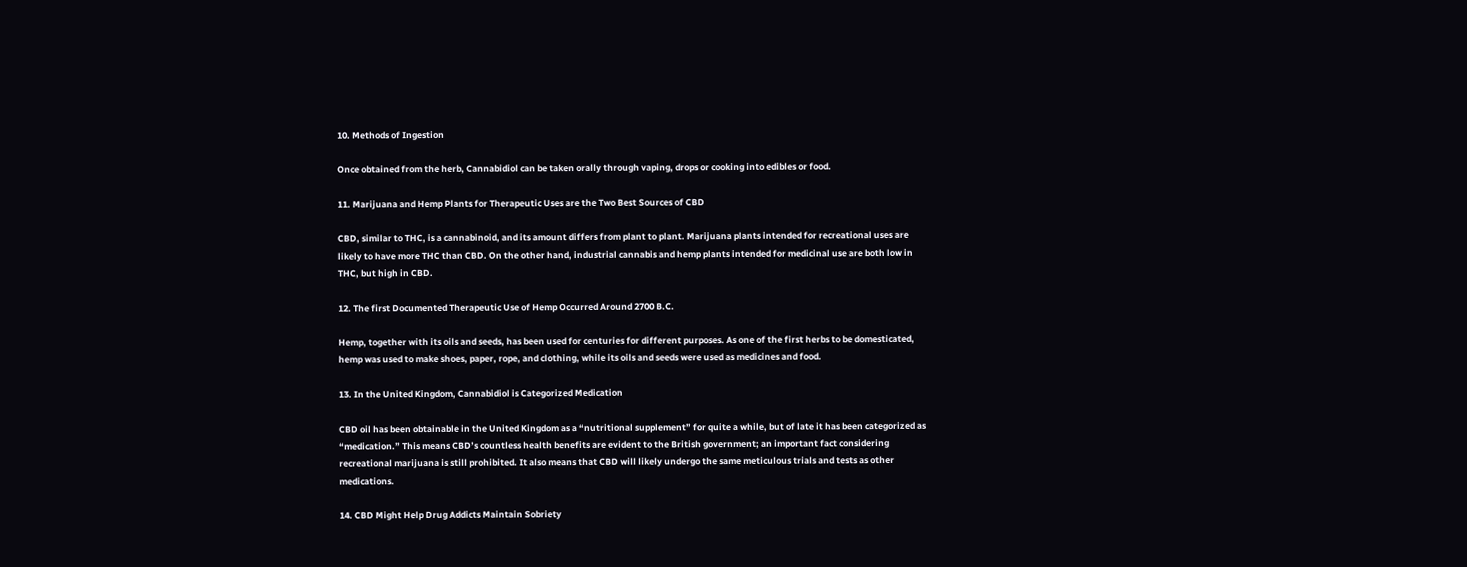10. Methods of Ingestion

Once obtained from the herb, Cannabidiol can be taken orally through vaping, drops or cooking into edibles or food.

11. Marijuana and Hemp Plants for Therapeutic Uses are the Two Best Sources of CBD

CBD, similar to THC, is a cannabinoid, and its amount differs from plant to plant. Marijuana plants intended for recreational uses are likely to have more THC than CBD. On the other hand, industrial cannabis and hemp plants intended for medicinal use are both low in THC, but high in CBD.

12. The first Documented Therapeutic Use of Hemp Occurred Around 2700 B.C.

Hemp, together with its oils and seeds, has been used for centuries for different purposes. As one of the first herbs to be domesticated, hemp was used to make shoes, paper, rope, and clothing, while its oils and seeds were used as medicines and food.

13. In the United Kingdom, Cannabidiol is Categorized Medication

CBD oil has been obtainable in the United Kingdom as a “nutritional supplement” for quite a while, but of late it has been categorized as “medication.” This means CBD’s countless health benefits are evident to the British government; an important fact considering recreational marijuana is still prohibited. It also means that CBD will likely undergo the same meticulous trials and tests as other medications.

14. CBD Might Help Drug Addicts Maintain Sobriety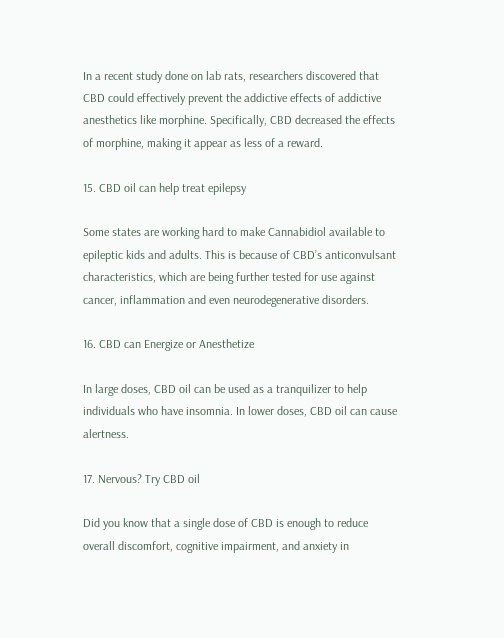In a recent study done on lab rats, researchers discovered that CBD could effectively prevent the addictive effects of addictive anesthetics like morphine. Specifically, CBD decreased the effects of morphine, making it appear as less of a reward.

15. CBD oil can help treat epilepsy

Some states are working hard to make Cannabidiol available to epileptic kids and adults. This is because of CBD’s anticonvulsant characteristics, which are being further tested for use against cancer, inflammation and even neurodegenerative disorders.

16. CBD can Energize or Anesthetize

In large doses, CBD oil can be used as a tranquilizer to help individuals who have insomnia. In lower doses, CBD oil can cause alertness.

17. Nervous? Try CBD oil

Did you know that a single dose of CBD is enough to reduce overall discomfort, cognitive impairment, and anxiety in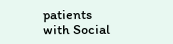patients with Social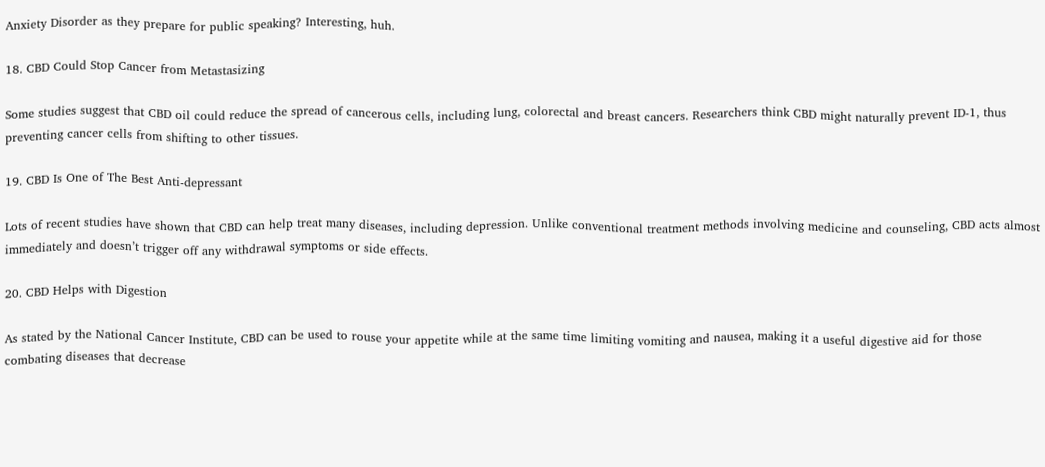Anxiety Disorder as they prepare for public speaking? Interesting, huh.

18. CBD Could Stop Cancer from Metastasizing

Some studies suggest that CBD oil could reduce the spread of cancerous cells, including lung, colorectal and breast cancers. Researchers think CBD might naturally prevent ID-1, thus preventing cancer cells from shifting to other tissues.

19. CBD Is One of The Best Anti-depressant

Lots of recent studies have shown that CBD can help treat many diseases, including depression. Unlike conventional treatment methods involving medicine and counseling, CBD acts almost immediately and doesn’t trigger off any withdrawal symptoms or side effects.

20. CBD Helps with Digestion

As stated by the National Cancer Institute, CBD can be used to rouse your appetite while at the same time limiting vomiting and nausea, making it a useful digestive aid for those combating diseases that decrease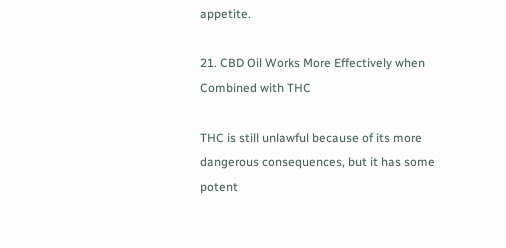appetite.

21. CBD Oil Works More Effectively when Combined with THC

THC is still unlawful because of its more dangerous consequences, but it has some potent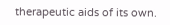therapeutic aids of its own.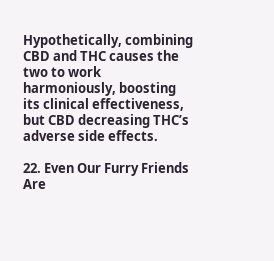Hypothetically, combining CBD and THC causes the two to work harmoniously, boosting its clinical effectiveness, but CBD decreasing THC’s adverse side effects.

22. Even Our Furry Friends Are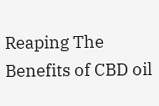Reaping The Benefits of CBD oil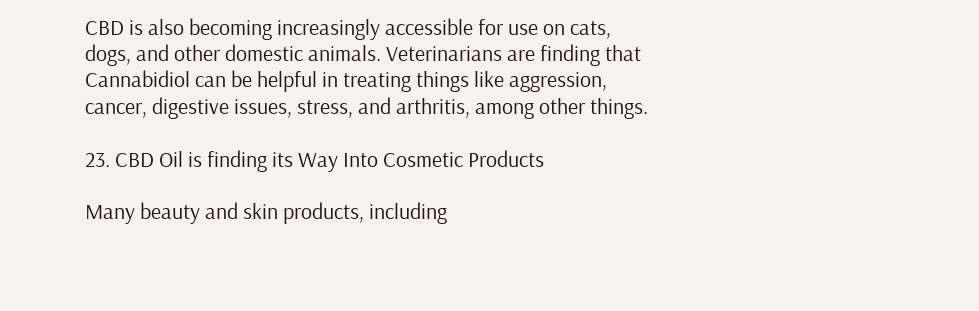CBD is also becoming increasingly accessible for use on cats, dogs, and other domestic animals. Veterinarians are finding that Cannabidiol can be helpful in treating things like aggression, cancer, digestive issues, stress, and arthritis, among other things.

23. CBD Oil is finding its Way Into Cosmetic Products

Many beauty and skin products, including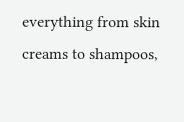everything from skin creams to shampoos,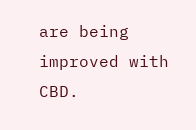are being improved with CBD.